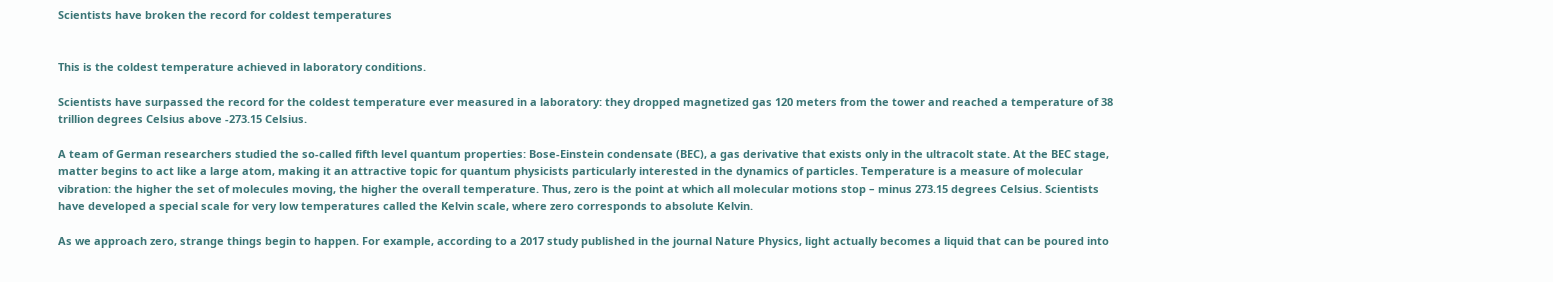Scientists have broken the record for coldest temperatures


This is the coldest temperature achieved in laboratory conditions.

Scientists have surpassed the record for the coldest temperature ever measured in a laboratory: they dropped magnetized gas 120 meters from the tower and reached a temperature of 38 trillion degrees Celsius above -273.15 Celsius.

A team of German researchers studied the so-called fifth level quantum properties: Bose-Einstein condensate (BEC), a gas derivative that exists only in the ultracolt state. At the BEC stage, matter begins to act like a large atom, making it an attractive topic for quantum physicists particularly interested in the dynamics of particles. Temperature is a measure of molecular vibration: the higher the set of molecules moving, the higher the overall temperature. Thus, zero is the point at which all molecular motions stop – minus 273.15 degrees Celsius. Scientists have developed a special scale for very low temperatures called the Kelvin scale, where zero corresponds to absolute Kelvin.

As we approach zero, strange things begin to happen. For example, according to a 2017 study published in the journal Nature Physics, light actually becomes a liquid that can be poured into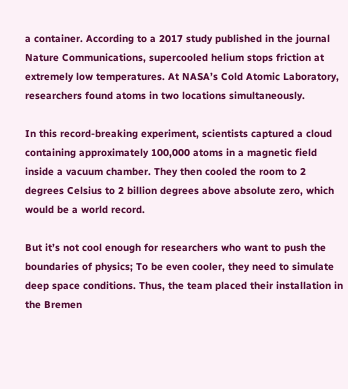a container. According to a 2017 study published in the journal Nature Communications, supercooled helium stops friction at extremely low temperatures. At NASA’s Cold Atomic Laboratory, researchers found atoms in two locations simultaneously.

In this record-breaking experiment, scientists captured a cloud containing approximately 100,000 atoms in a magnetic field inside a vacuum chamber. They then cooled the room to 2 degrees Celsius to 2 billion degrees above absolute zero, which would be a world record.

But it’s not cool enough for researchers who want to push the boundaries of physics; To be even cooler, they need to simulate deep space conditions. Thus, the team placed their installation in the Bremen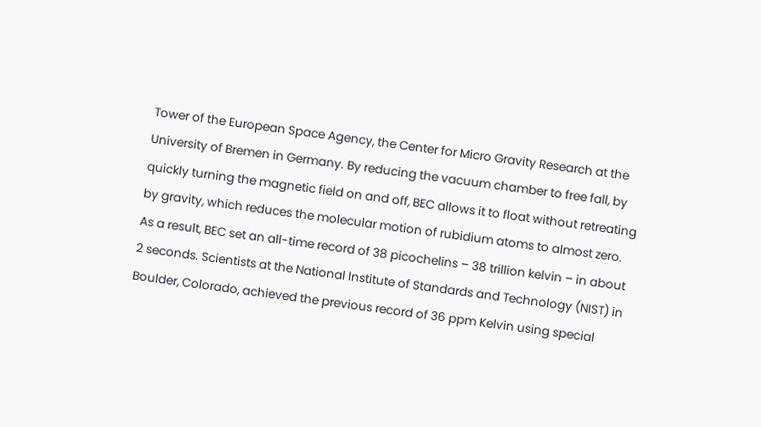Tower of the European Space Agency, the Center for Micro Gravity Research at the University of Bremen in Germany. By reducing the vacuum chamber to free fall, by quickly turning the magnetic field on and off, BEC allows it to float without retreating by gravity, which reduces the molecular motion of rubidium atoms to almost zero. As a result, BEC set an all-time record of 38 picochelins – 38 trillion kelvin – in about 2 seconds. Scientists at the National Institute of Standards and Technology (NIST) in Boulder, Colorado, achieved the previous record of 36 ppm Kelvin using special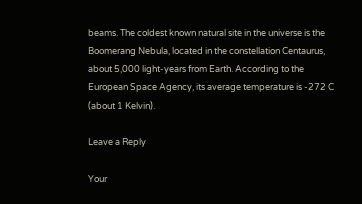beams. The coldest known natural site in the universe is the Boomerang Nebula, located in the constellation Centaurus, about 5,000 light-years from Earth. According to the European Space Agency, its average temperature is -272 C (about 1 Kelvin).

Leave a Reply

Your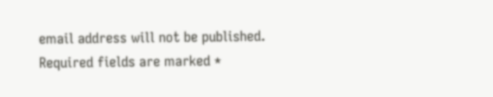email address will not be published. Required fields are marked *